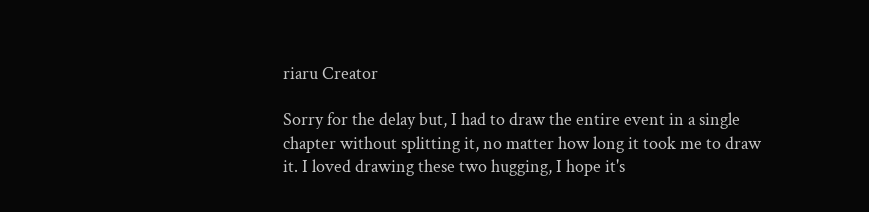riaru Creator

Sorry for the delay but, I had to draw the entire event in a single chapter without splitting it, no matter how long it took me to draw it. I loved drawing these two hugging, I hope it's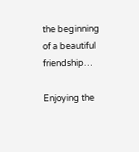the beginning of a beautiful friendship…

Enjoying the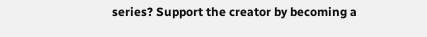series? Support the creator by becoming a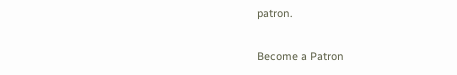patron.

Become a Patron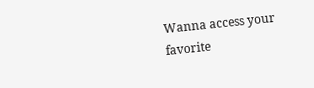Wanna access your favorite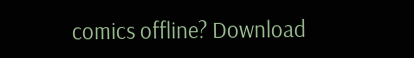comics offline? Download